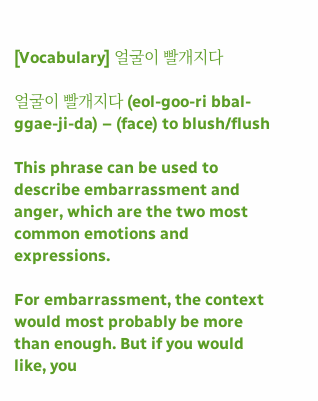[Vocabulary] 얼굴이 빨개지다

얼굴이 빨개지다 (eol-goo-ri bbal-ggae-ji-da) – (face) to blush/flush

This phrase can be used to describe embarrassment and anger, which are the two most common emotions and expressions.

For embarrassment, the context would most probably be more than enough. But if you would like, you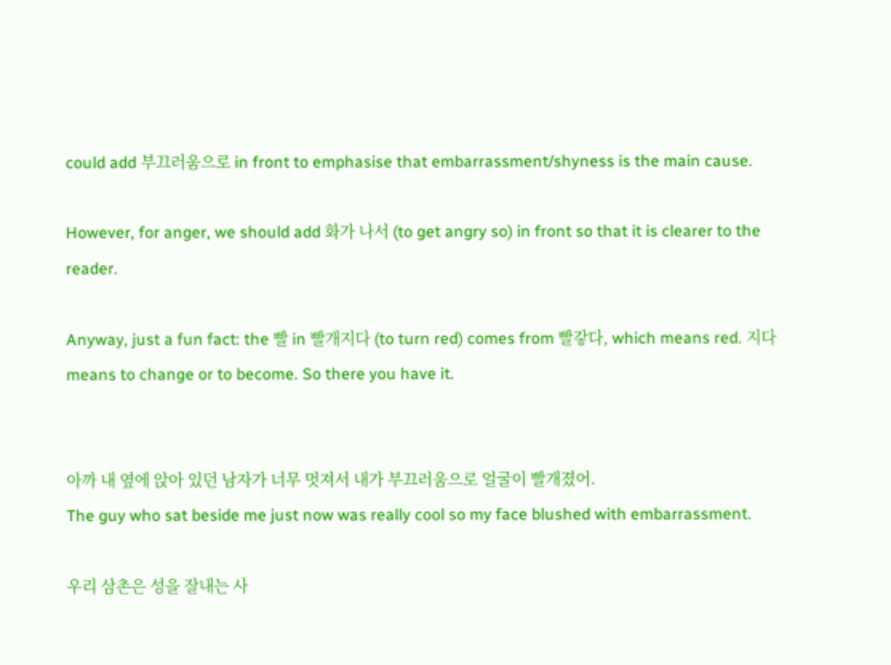could add 부끄러움으로 in front to emphasise that embarrassment/shyness is the main cause.

However, for anger, we should add 화가 나서 (to get angry so) in front so that it is clearer to the reader.

Anyway, just a fun fact: the 빨 in 빨개지다 (to turn red) comes from 빨갛다, which means red. 지다 means to change or to become. So there you have it.


아까 내 옆에 앉아 있던 남자가 너무 멋져서 내가 부끄러움으로 얼굴이 빨개졌어.
The guy who sat beside me just now was really cool so my face blushed with embarrassment.

우리 삼촌은 성을 잘내는 사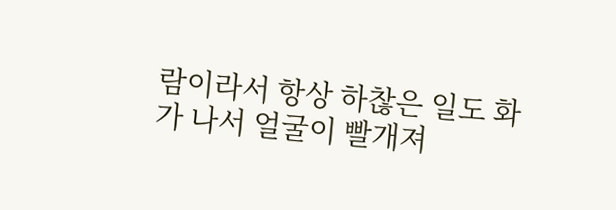람이라서 항상 하찮은 일도 화가 나서 얼굴이 빨개져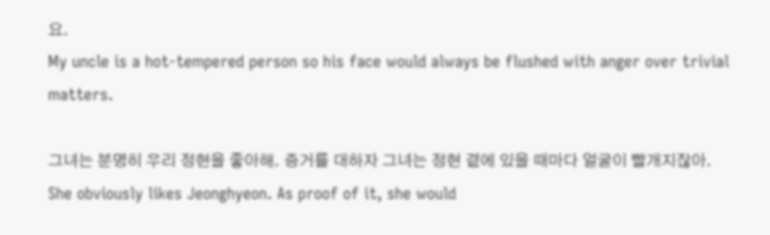요.
My uncle is a hot-tempered person so his face would always be flushed with anger over trivial matters.

그녀는 분명히 우리 정현을 좋아해. 증거를 대하자 그녀는 정현 곁에 있을 때마다 얼굴이 빨개지잖아.
She obviously likes Jeonghyeon. As proof of it, she would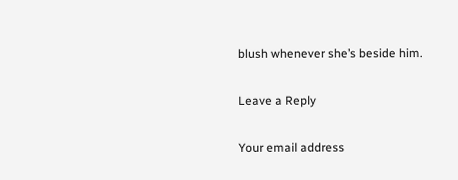blush whenever she’s beside him.

Leave a Reply

Your email address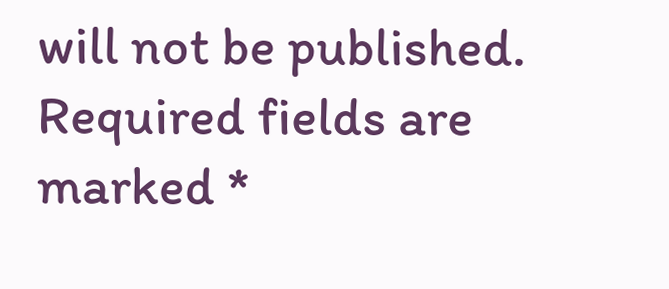will not be published. Required fields are marked *